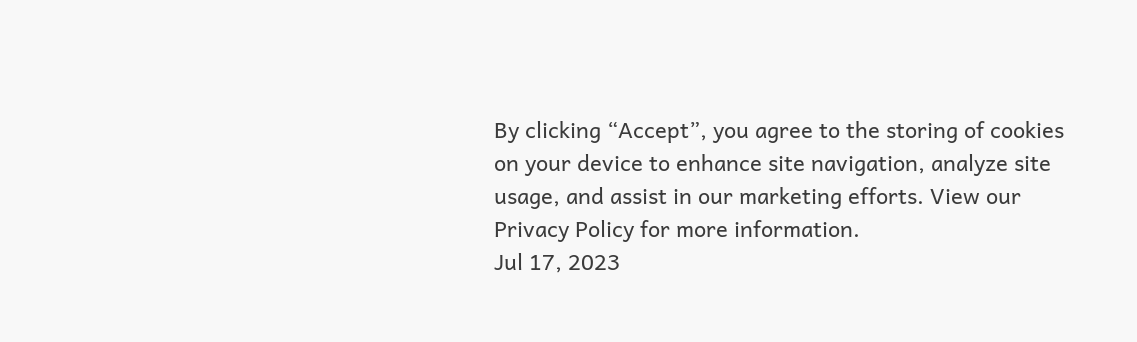By clicking “Accept”, you agree to the storing of cookies on your device to enhance site navigation, analyze site usage, and assist in our marketing efforts. View our Privacy Policy for more information.
Jul 17, 2023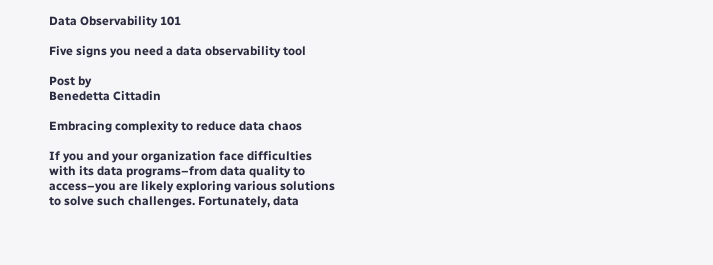Data Observability 101

Five signs you need a data observability tool

Post by
Benedetta Cittadin

Embracing complexity to reduce data chaos

If you and your organization face difficulties with its data programs–from data quality to access–you are likely exploring various solutions to solve such challenges. Fortunately, data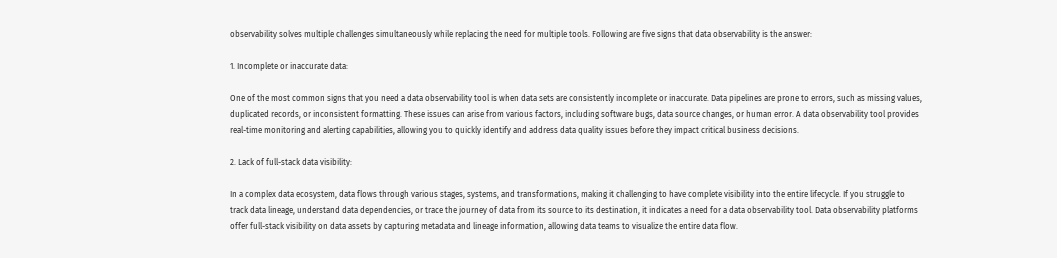observability solves multiple challenges simultaneously while replacing the need for multiple tools. Following are five signs that data observability is the answer:

1. Incomplete or inaccurate data:

One of the most common signs that you need a data observability tool is when data sets are consistently incomplete or inaccurate. Data pipelines are prone to errors, such as missing values, duplicated records, or inconsistent formatting. These issues can arise from various factors, including software bugs, data source changes, or human error. A data observability tool provides real-time monitoring and alerting capabilities, allowing you to quickly identify and address data quality issues before they impact critical business decisions.

2. Lack of full-stack data visibility:

In a complex data ecosystem, data flows through various stages, systems, and transformations, making it challenging to have complete visibility into the entire lifecycle. If you struggle to track data lineage, understand data dependencies, or trace the journey of data from its source to its destination, it indicates a need for a data observability tool. Data observability platforms offer full-stack visibility on data assets by capturing metadata and lineage information, allowing data teams to visualize the entire data flow.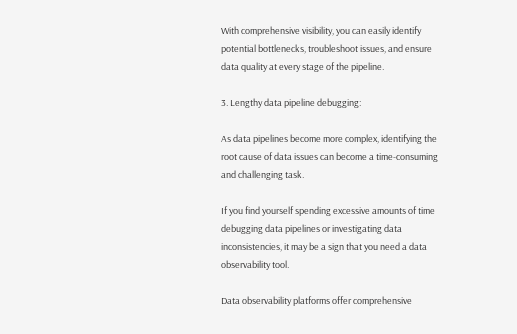With comprehensive visibility, you can easily identify potential bottlenecks, troubleshoot issues, and ensure data quality at every stage of the pipeline.

3. Lengthy data pipeline debugging:

As data pipelines become more complex, identifying the root cause of data issues can become a time-consuming and challenging task.

If you find yourself spending excessive amounts of time debugging data pipelines or investigating data inconsistencies, it may be a sign that you need a data observability tool.

Data observability platforms offer comprehensive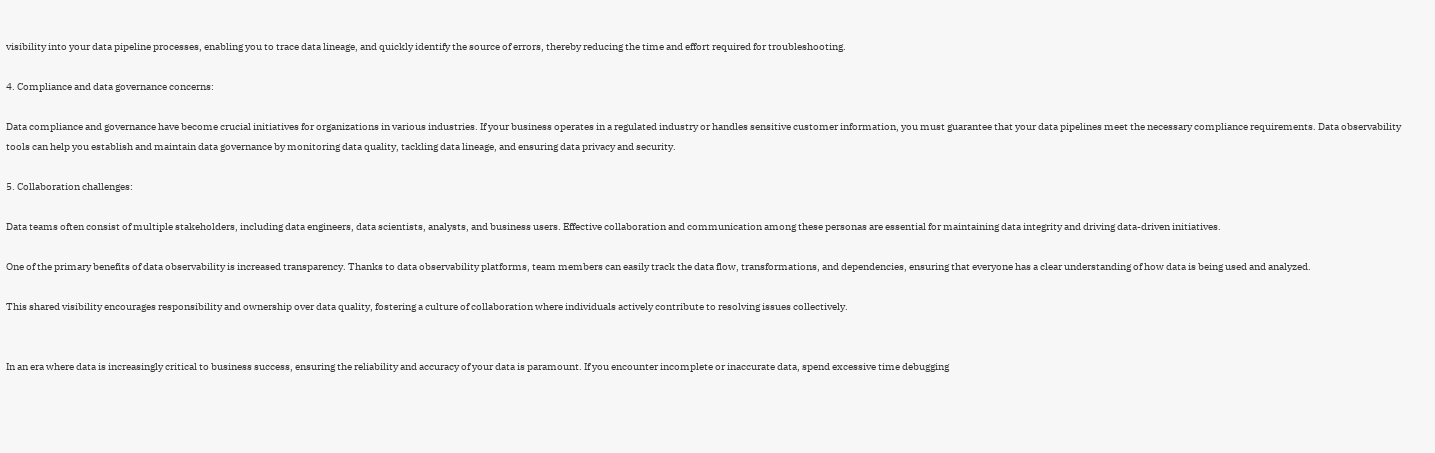visibility into your data pipeline processes, enabling you to trace data lineage, and quickly identify the source of errors, thereby reducing the time and effort required for troubleshooting.

4. Compliance and data governance concerns:

Data compliance and governance have become crucial initiatives for organizations in various industries. If your business operates in a regulated industry or handles sensitive customer information, you must guarantee that your data pipelines meet the necessary compliance requirements. Data observability tools can help you establish and maintain data governance by monitoring data quality, tackling data lineage, and ensuring data privacy and security.

5. Collaboration challenges:

Data teams often consist of multiple stakeholders, including data engineers, data scientists, analysts, and business users. Effective collaboration and communication among these personas are essential for maintaining data integrity and driving data-driven initiatives.

One of the primary benefits of data observability is increased transparency. Thanks to data observability platforms, team members can easily track the data flow, transformations, and dependencies, ensuring that everyone has a clear understanding of how data is being used and analyzed.

This shared visibility encourages responsibility and ownership over data quality, fostering a culture of collaboration where individuals actively contribute to resolving issues collectively.


In an era where data is increasingly critical to business success, ensuring the reliability and accuracy of your data is paramount. If you encounter incomplete or inaccurate data, spend excessive time debugging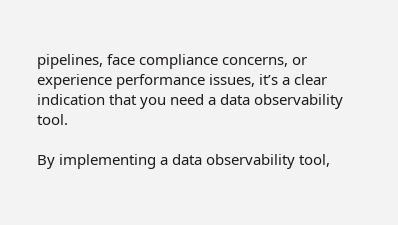pipelines, face compliance concerns, or experience performance issues, it’s a clear indication that you need a data observability tool.

By implementing a data observability tool,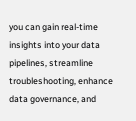you can gain real-time insights into your data pipelines, streamline troubleshooting, enhance data governance, and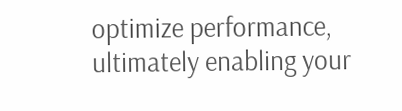optimize performance, ultimately enabling your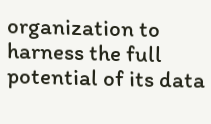organization to harness the full potential of its data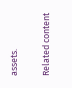assets.

Related content